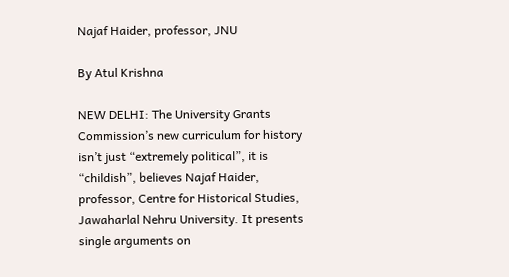Najaf Haider, professor, JNU

By Atul Krishna

NEW DELHI: The University Grants Commission’s new curriculum for history isn’t just “extremely political”, it is “childish”, believes Najaf Haider, professor, Centre for Historical Studies, Jawaharlal Nehru University. It presents single arguments on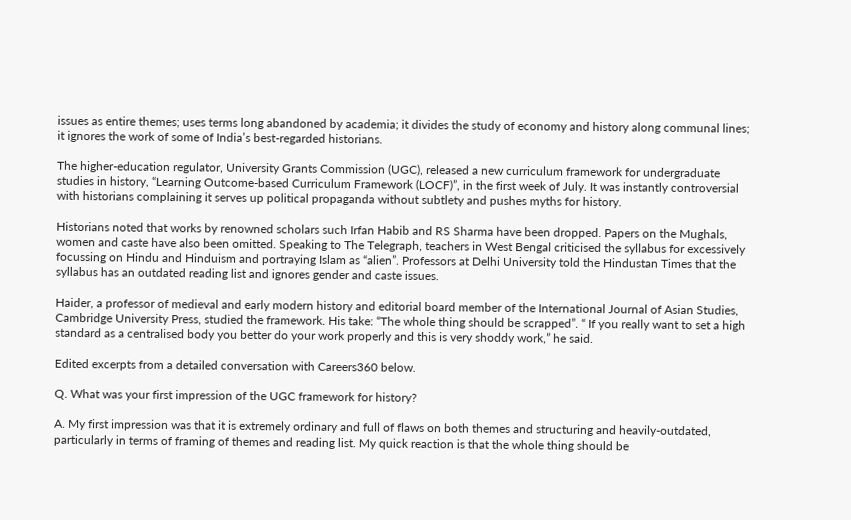issues as entire themes; uses terms long abandoned by academia; it divides the study of economy and history along communal lines; it ignores the work of some of India’s best-regarded historians.

The higher-education regulator, University Grants Commission (UGC), released a new curriculum framework for undergraduate studies in history, “Learning Outcome-based Curriculum Framework (LOCF)”, in the first week of July. It was instantly controversial with historians complaining it serves up political propaganda without subtlety and pushes myths for history.

Historians noted that works by renowned scholars such Irfan Habib and RS Sharma have been dropped. Papers on the Mughals, women and caste have also been omitted. Speaking to The Telegraph, teachers in West Bengal criticised the syllabus for excessively focussing on Hindu and Hinduism and portraying Islam as “alien”. Professors at Delhi University told the Hindustan Times that the syllabus has an outdated reading list and ignores gender and caste issues.

Haider, a professor of medieval and early modern history and editorial board member of the International Journal of Asian Studies, Cambridge University Press, studied the framework. His take: “The whole thing should be scrapped”. “ If you really want to set a high standard as a centralised body you better do your work properly and this is very shoddy work,” he said.

Edited excerpts from a detailed conversation with Careers360 below.

Q. What was your first impression of the UGC framework for history?

A. My first impression was that it is extremely ordinary and full of flaws on both themes and structuring and heavily-outdated, particularly in terms of framing of themes and reading list. My quick reaction is that the whole thing should be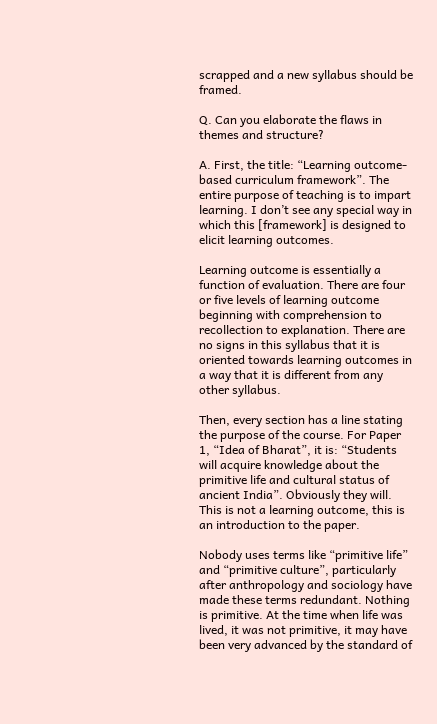scrapped and a new syllabus should be framed.

Q. Can you elaborate the flaws in themes and structure?

A. First, the title: “Learning outcome-based curriculum framework”. The entire purpose of teaching is to impart learning. I don’t see any special way in which this [framework] is designed to elicit learning outcomes.

Learning outcome is essentially a function of evaluation. There are four or five levels of learning outcome beginning with comprehension to recollection to explanation. There are no signs in this syllabus that it is oriented towards learning outcomes in a way that it is different from any other syllabus.

Then, every section has a line stating the purpose of the course. For Paper 1, “Idea of Bharat”, it is: “Students will acquire knowledge about the primitive life and cultural status of ancient India”. Obviously they will. This is not a learning outcome, this is an introduction to the paper.

Nobody uses terms like “primitive life” and “primitive culture”, particularly after anthropology and sociology have made these terms redundant. Nothing is primitive. At the time when life was lived, it was not primitive, it may have been very advanced by the standard of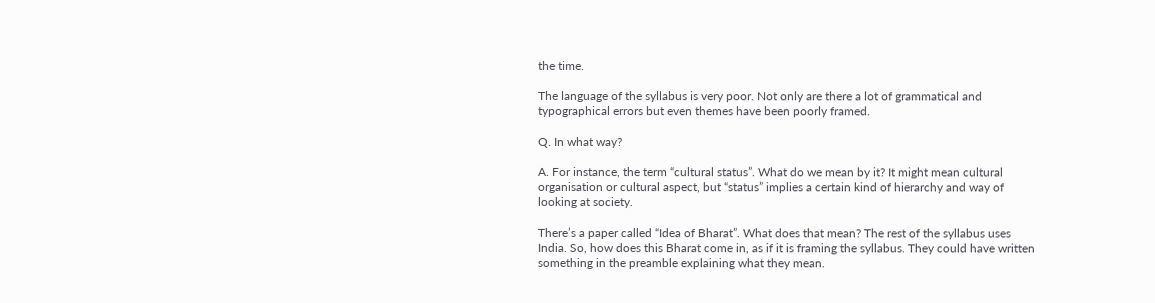the time.

The language of the syllabus is very poor. Not only are there a lot of grammatical and typographical errors but even themes have been poorly framed.

Q. In what way?

A. For instance, the term “cultural status”. What do we mean by it? It might mean cultural organisation or cultural aspect, but “status” implies a certain kind of hierarchy and way of looking at society.

There’s a paper called “Idea of Bharat”. What does that mean? The rest of the syllabus uses India. So, how does this Bharat come in, as if it is framing the syllabus. They could have written something in the preamble explaining what they mean.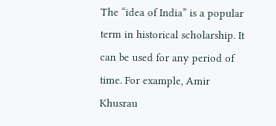The “idea of India” is a popular term in historical scholarship. It can be used for any period of time. For example, Amir Khusrau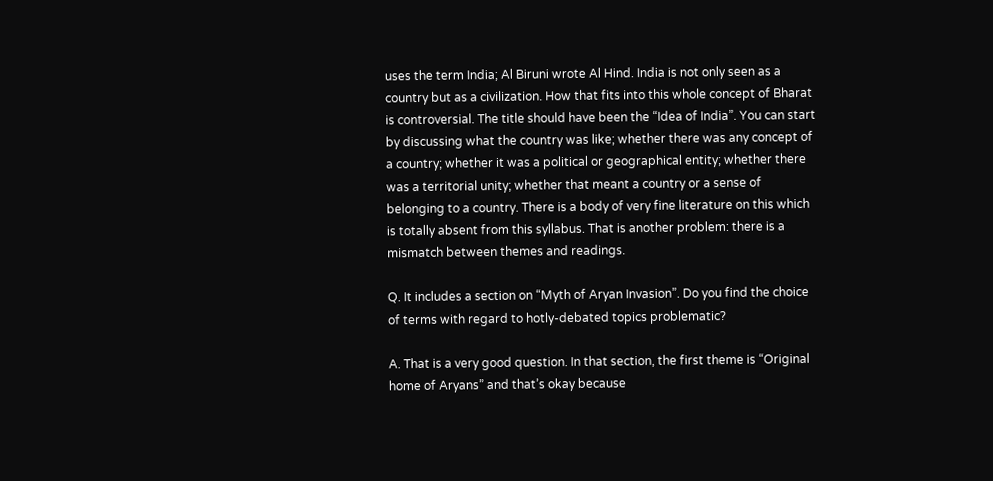uses the term India; Al Biruni wrote Al Hind. India is not only seen as a country but as a civilization. How that fits into this whole concept of Bharat is controversial. The title should have been the “Idea of India”. You can start by discussing what the country was like; whether there was any concept of a country; whether it was a political or geographical entity; whether there was a territorial unity; whether that meant a country or a sense of belonging to a country. There is a body of very fine literature on this which is totally absent from this syllabus. That is another problem: there is a mismatch between themes and readings.

Q. It includes a section on “Myth of Aryan Invasion”. Do you find the choice of terms with regard to hotly-debated topics problematic?

A. That is a very good question. In that section, the first theme is “Original home of Aryans” and that’s okay because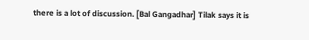there is a lot of discussion. [Bal Gangadhar] Tilak says it is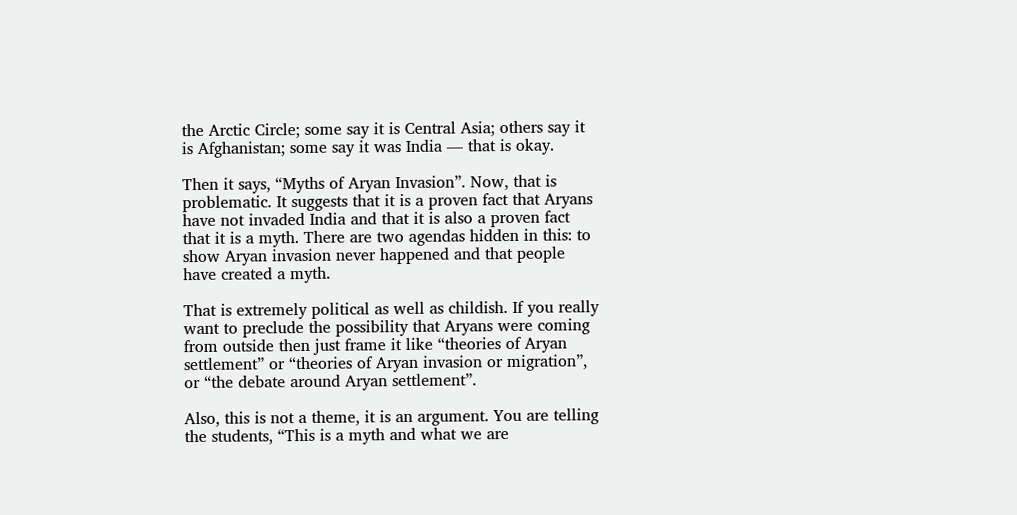the Arctic Circle; some say it is Central Asia; others say it is Afghanistan; some say it was India — that is okay.

Then it says, “Myths of Aryan Invasion”. Now, that is problematic. It suggests that it is a proven fact that Aryans have not invaded India and that it is also a proven fact that it is a myth. There are two agendas hidden in this: to show Aryan invasion never happened and that people have created a myth.

That is extremely political as well as childish. If you really want to preclude the possibility that Aryans were coming from outside then just frame it like “theories of Aryan settlement” or “theories of Aryan invasion or migration”, or “the debate around Aryan settlement”.

Also, this is not a theme, it is an argument. You are telling the students, “This is a myth and what we are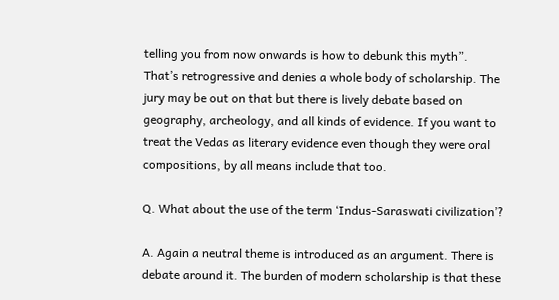telling you from now onwards is how to debunk this myth”. That’s retrogressive and denies a whole body of scholarship. The jury may be out on that but there is lively debate based on geography, archeology, and all kinds of evidence. If you want to treat the Vedas as literary evidence even though they were oral compositions, by all means include that too.

Q. What about the use of the term ‘Indus-Saraswati civilization’?

A. Again a neutral theme is introduced as an argument. There is debate around it. The burden of modern scholarship is that these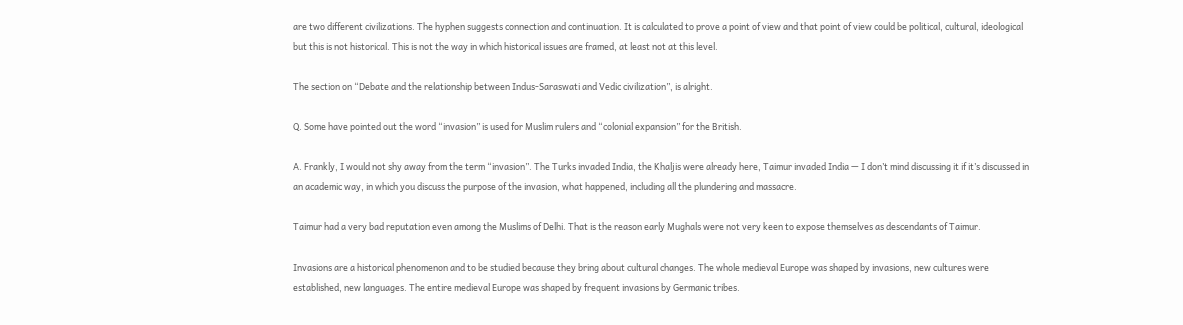are two different civilizations. The hyphen suggests connection and continuation. It is calculated to prove a point of view and that point of view could be political, cultural, ideological but this is not historical. This is not the way in which historical issues are framed, at least not at this level.

The section on “Debate and the relationship between Indus-Saraswati and Vedic civilization”, is alright.

Q. Some have pointed out the word “invasion” is used for Muslim rulers and “colonial expansion” for the British.

A. Frankly, I would not shy away from the term “invasion”. The Turks invaded India, the Khaljis were already here, Taimur invaded India — I don’t mind discussing it if it’s discussed in an academic way, in which you discuss the purpose of the invasion, what happened, including all the plundering and massacre.

Taimur had a very bad reputation even among the Muslims of Delhi. That is the reason early Mughals were not very keen to expose themselves as descendants of Taimur.

Invasions are a historical phenomenon and to be studied because they bring about cultural changes. The whole medieval Europe was shaped by invasions, new cultures were established, new languages. The entire medieval Europe was shaped by frequent invasions by Germanic tribes.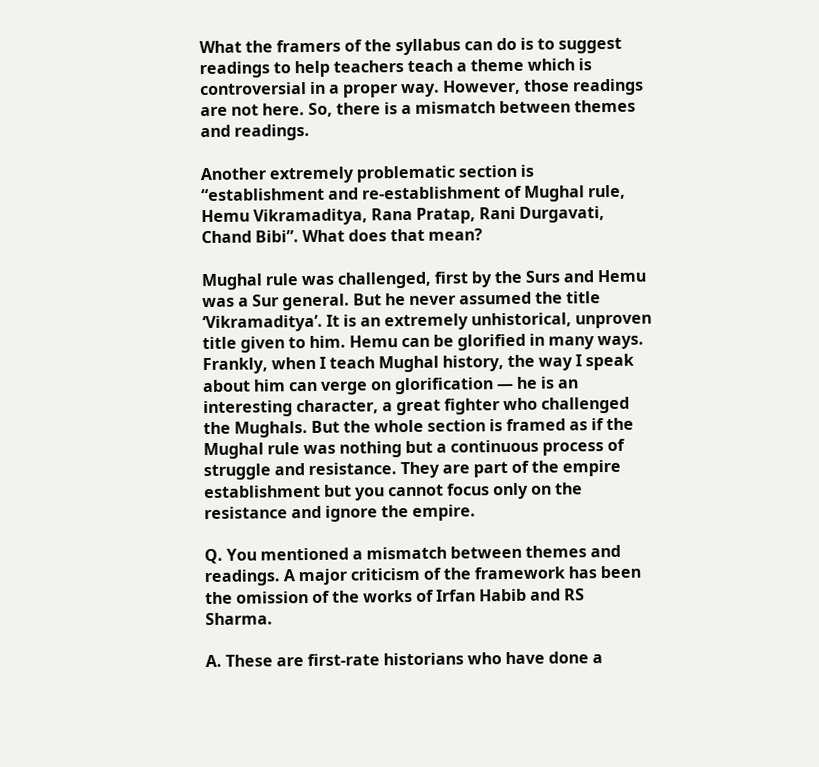What the framers of the syllabus can do is to suggest readings to help teachers teach a theme which is controversial in a proper way. However, those readings are not here. So, there is a mismatch between themes and readings.

Another extremely problematic section is “establishment and re-establishment of Mughal rule, Hemu Vikramaditya, Rana Pratap, Rani Durgavati, Chand Bibi”. What does that mean?

Mughal rule was challenged, first by the Surs and Hemu was a Sur general. But he never assumed the title ‘Vikramaditya’. It is an extremely unhistorical, unproven title given to him. Hemu can be glorified in many ways. Frankly, when I teach Mughal history, the way I speak about him can verge on glorification — he is an interesting character, a great fighter who challenged the Mughals. But the whole section is framed as if the Mughal rule was nothing but a continuous process of struggle and resistance. They are part of the empire establishment but you cannot focus only on the resistance and ignore the empire.

Q. You mentioned a mismatch between themes and readings. A major criticism of the framework has been the omission of the works of Irfan Habib and RS Sharma.

A. These are first-rate historians who have done a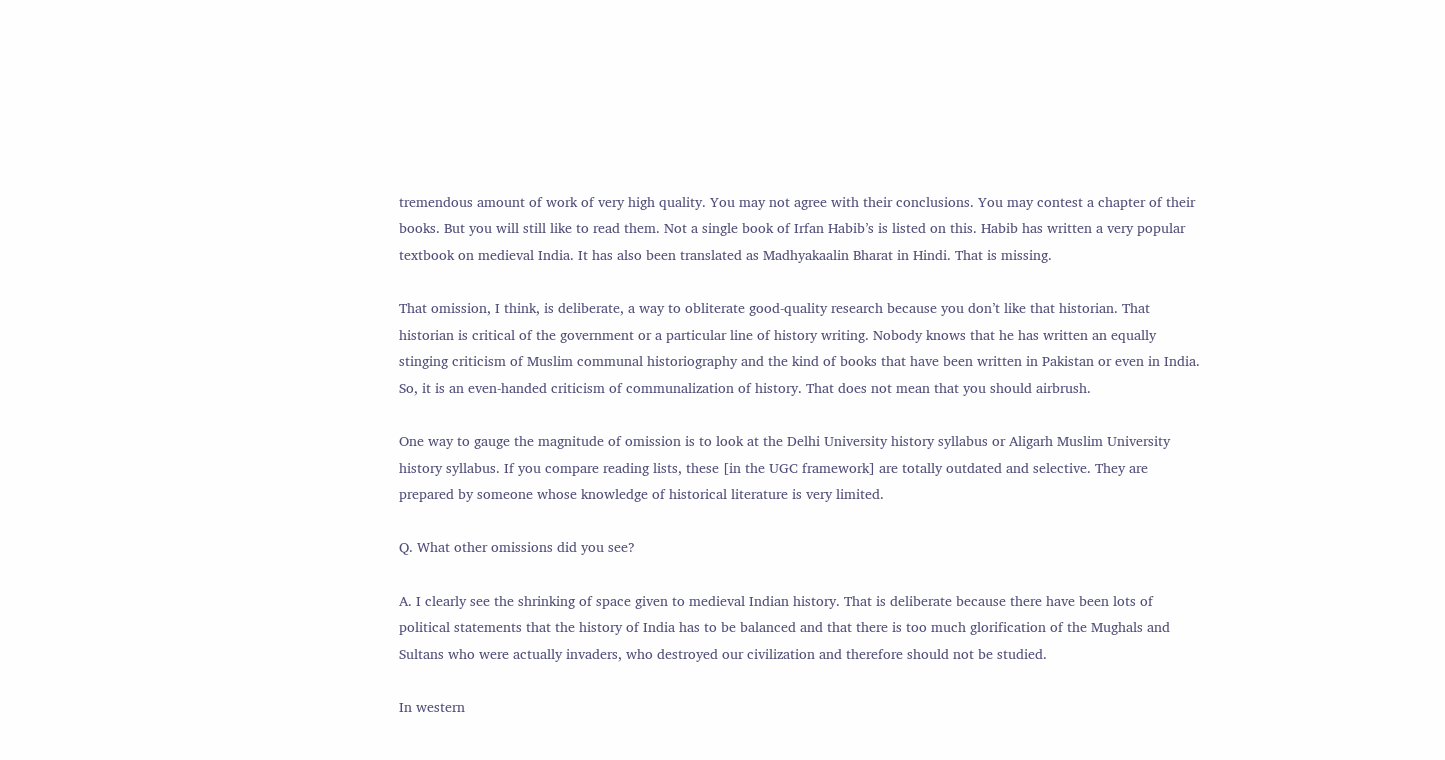tremendous amount of work of very high quality. You may not agree with their conclusions. You may contest a chapter of their books. But you will still like to read them. Not a single book of Irfan Habib’s is listed on this. Habib has written a very popular textbook on medieval India. It has also been translated as Madhyakaalin Bharat in Hindi. That is missing.

That omission, I think, is deliberate, a way to obliterate good-quality research because you don’t like that historian. That historian is critical of the government or a particular line of history writing. Nobody knows that he has written an equally stinging criticism of Muslim communal historiography and the kind of books that have been written in Pakistan or even in India. So, it is an even-handed criticism of communalization of history. That does not mean that you should airbrush.

One way to gauge the magnitude of omission is to look at the Delhi University history syllabus or Aligarh Muslim University history syllabus. If you compare reading lists, these [in the UGC framework] are totally outdated and selective. They are prepared by someone whose knowledge of historical literature is very limited.

Q. What other omissions did you see?

A. I clearly see the shrinking of space given to medieval Indian history. That is deliberate because there have been lots of political statements that the history of India has to be balanced and that there is too much glorification of the Mughals and Sultans who were actually invaders, who destroyed our civilization and therefore should not be studied.

In western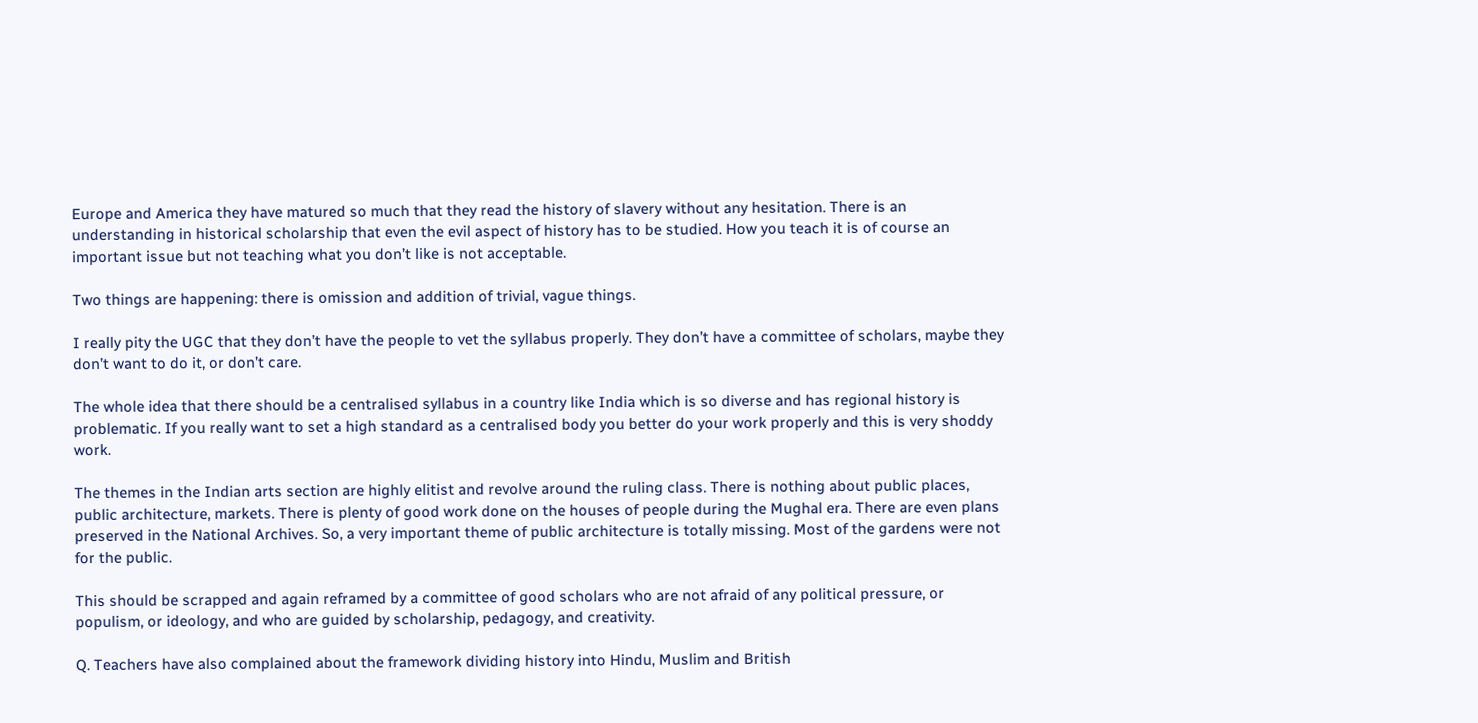Europe and America they have matured so much that they read the history of slavery without any hesitation. There is an understanding in historical scholarship that even the evil aspect of history has to be studied. How you teach it is of course an important issue but not teaching what you don’t like is not acceptable.

Two things are happening: there is omission and addition of trivial, vague things.

I really pity the UGC that they don’t have the people to vet the syllabus properly. They don’t have a committee of scholars, maybe they don’t want to do it, or don’t care.

The whole idea that there should be a centralised syllabus in a country like India which is so diverse and has regional history is problematic. If you really want to set a high standard as a centralised body you better do your work properly and this is very shoddy work.

The themes in the Indian arts section are highly elitist and revolve around the ruling class. There is nothing about public places, public architecture, markets. There is plenty of good work done on the houses of people during the Mughal era. There are even plans preserved in the National Archives. So, a very important theme of public architecture is totally missing. Most of the gardens were not for the public.

This should be scrapped and again reframed by a committee of good scholars who are not afraid of any political pressure, or populism, or ideology, and who are guided by scholarship, pedagogy, and creativity.

Q. Teachers have also complained about the framework dividing history into Hindu, Muslim and British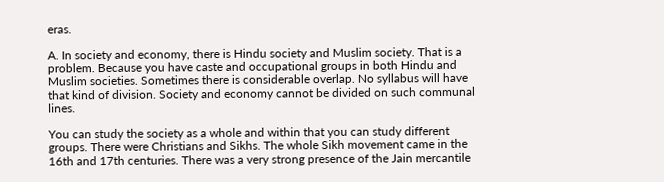eras.

A. In society and economy, there is Hindu society and Muslim society. That is a problem. Because you have caste and occupational groups in both Hindu and Muslim societies. Sometimes there is considerable overlap. No syllabus will have that kind of division. Society and economy cannot be divided on such communal lines.

You can study the society as a whole and within that you can study different groups. There were Christians and Sikhs. The whole Sikh movement came in the 16th and 17th centuries. There was a very strong presence of the Jain mercantile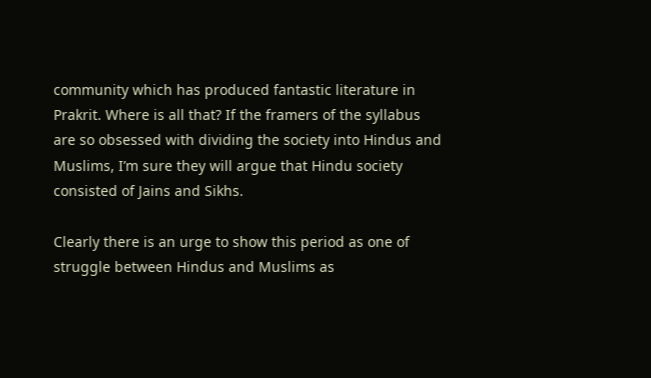community which has produced fantastic literature in Prakrit. Where is all that? If the framers of the syllabus are so obsessed with dividing the society into Hindus and Muslims, I’m sure they will argue that Hindu society consisted of Jains and Sikhs.

Clearly there is an urge to show this period as one of struggle between Hindus and Muslims as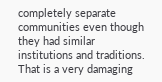completely separate communities even though they had similar institutions and traditions. That is a very damaging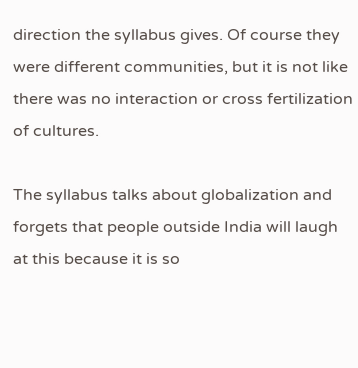direction the syllabus gives. Of course they were different communities, but it is not like there was no interaction or cross fertilization of cultures.

The syllabus talks about globalization and forgets that people outside India will laugh at this because it is so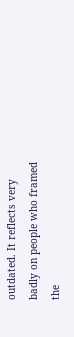outdated. It reflects very badly on people who framed the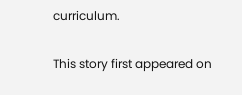curriculum.

This story first appeared on